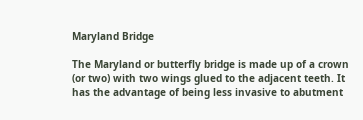Maryland Bridge

The Maryland or butterfly bridge is made up of a crown (or two) with two wings glued to the adjacent teeth. It has the advantage of being less invasive to abutment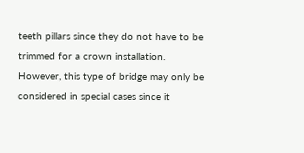teeth pillars since they do not have to be trimmed for a crown installation. However, this type of bridge may only be considered in special cases since it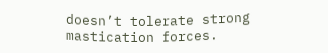doesn’t tolerate strong mastication forces.